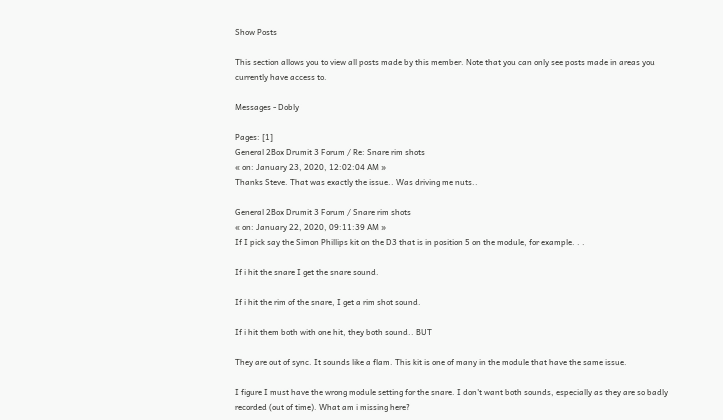Show Posts

This section allows you to view all posts made by this member. Note that you can only see posts made in areas you currently have access to.

Messages - Dobly

Pages: [1]
General 2Box Drumit 3 Forum / Re: Snare rim shots
« on: January 23, 2020, 12:02:04 AM »
Thanks Steve. That was exactly the issue.. Was driving me nuts..

General 2Box Drumit 3 Forum / Snare rim shots
« on: January 22, 2020, 09:11:39 AM »
If I pick say the Simon Phillips kit on the D3 that is in position 5 on the module, for example. . .

If i hit the snare I get the snare sound.

If i hit the rim of the snare, I get a rim shot sound.

If i hit them both with one hit, they both sound.. BUT

They are out of sync. It sounds like a flam. This kit is one of many in the module that have the same issue.

I figure I must have the wrong module setting for the snare. I don't want both sounds, especially as they are so badly recorded (out of time). What am i missing here?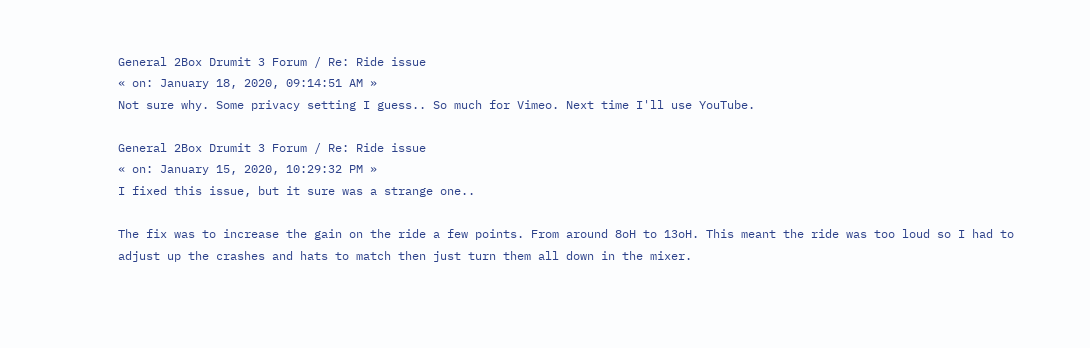General 2Box Drumit 3 Forum / Re: Ride issue
« on: January 18, 2020, 09:14:51 AM »
Not sure why. Some privacy setting I guess.. So much for Vimeo. Next time I'll use YouTube.

General 2Box Drumit 3 Forum / Re: Ride issue
« on: January 15, 2020, 10:29:32 PM »
I fixed this issue, but it sure was a strange one..

The fix was to increase the gain on the ride a few points. From around 8oH to 13oH. This meant the ride was too loud so I had to adjust up the crashes and hats to match then just turn them all down in the mixer.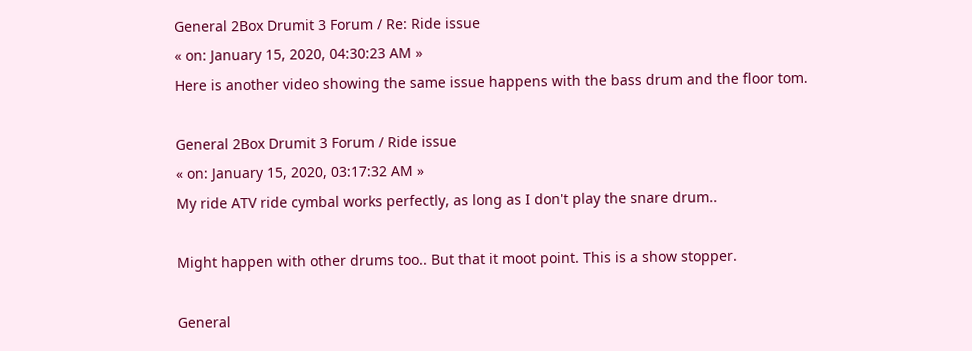General 2Box Drumit 3 Forum / Re: Ride issue
« on: January 15, 2020, 04:30:23 AM »
Here is another video showing the same issue happens with the bass drum and the floor tom.

General 2Box Drumit 3 Forum / Ride issue
« on: January 15, 2020, 03:17:32 AM »
My ride ATV ride cymbal works perfectly, as long as I don't play the snare drum..

Might happen with other drums too.. But that it moot point. This is a show stopper.

General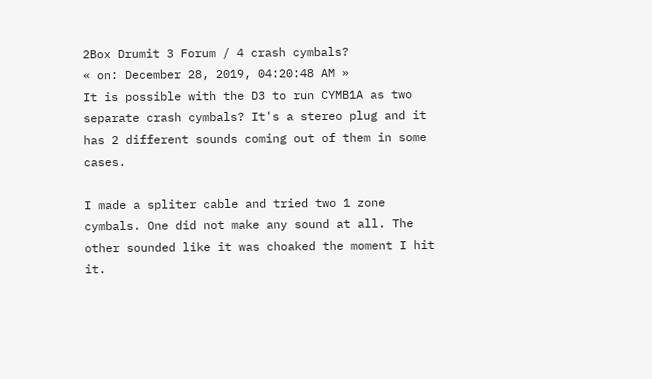2Box Drumit 3 Forum / 4 crash cymbals?
« on: December 28, 2019, 04:20:48 AM »
It is possible with the D3 to run CYMB1A as two separate crash cymbals? It's a stereo plug and it has 2 different sounds coming out of them in some cases.

I made a spliter cable and tried two 1 zone cymbals. One did not make any sound at all. The other sounded like it was choaked the moment I hit it.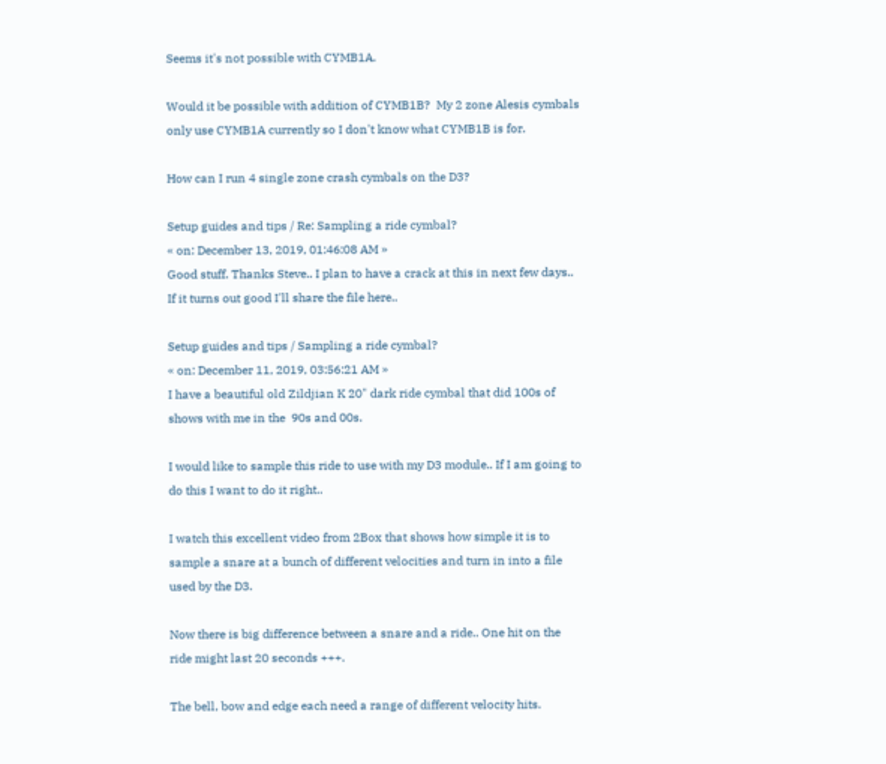Seems it's not possible with CYMB1A.

Would it be possible with addition of CYMB1B?  My 2 zone Alesis cymbals only use CYMB1A currently so I don't know what CYMB1B is for.

How can I run 4 single zone crash cymbals on the D3?

Setup guides and tips / Re: Sampling a ride cymbal?
« on: December 13, 2019, 01:46:08 AM »
Good stuff. Thanks Steve.. I plan to have a crack at this in next few days.. If it turns out good I'll share the file here..

Setup guides and tips / Sampling a ride cymbal?
« on: December 11, 2019, 03:56:21 AM »
I have a beautiful old Zildjian K 20" dark ride cymbal that did 100s of shows with me in the  90s and 00s.

I would like to sample this ride to use with my D3 module.. If I am going to do this I want to do it right..

I watch this excellent video from 2Box that shows how simple it is to sample a snare at a bunch of different velocities and turn in into a file used by the D3.

Now there is big difference between a snare and a ride.. One hit on the ride might last 20 seconds +++.

The bell, bow and edge each need a range of different velocity hits.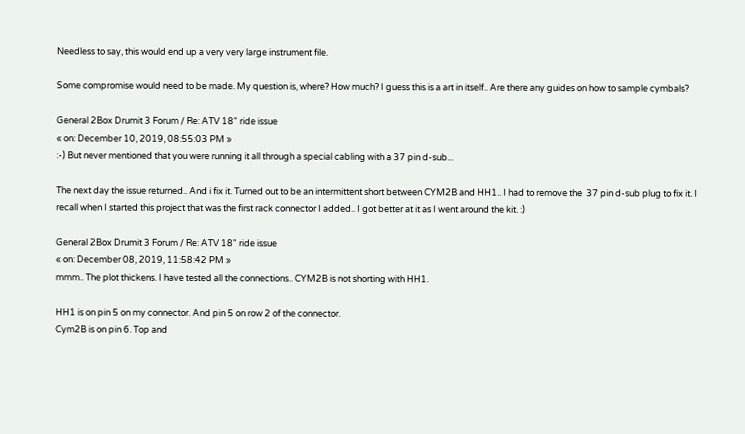Needless to say, this would end up a very very large instrument file.

Some compromise would need to be made. My question is, where? How much? I guess this is a art in itself.. Are there any guides on how to sample cymbals?

General 2Box Drumit 3 Forum / Re: ATV 18" ride issue
« on: December 10, 2019, 08:55:03 PM »
:-) But never mentioned that you were running it all through a special cabling with a 37 pin d-sub...

The next day the issue returned.. And i fix it. Turned out to be an intermittent short between CYM2B and HH1.. I had to remove the  37 pin d-sub plug to fix it. I recall when I started this project that was the first rack connector I added.. I got better at it as I went around the kit. :)

General 2Box Drumit 3 Forum / Re: ATV 18" ride issue
« on: December 08, 2019, 11:58:42 PM »
mmm.. The plot thickens. I have tested all the connections.. CYM2B is not shorting with HH1.

HH1 is on pin 5 on my connector. And pin 5 on row 2 of the connector.
Cym2B is on pin 6. Top and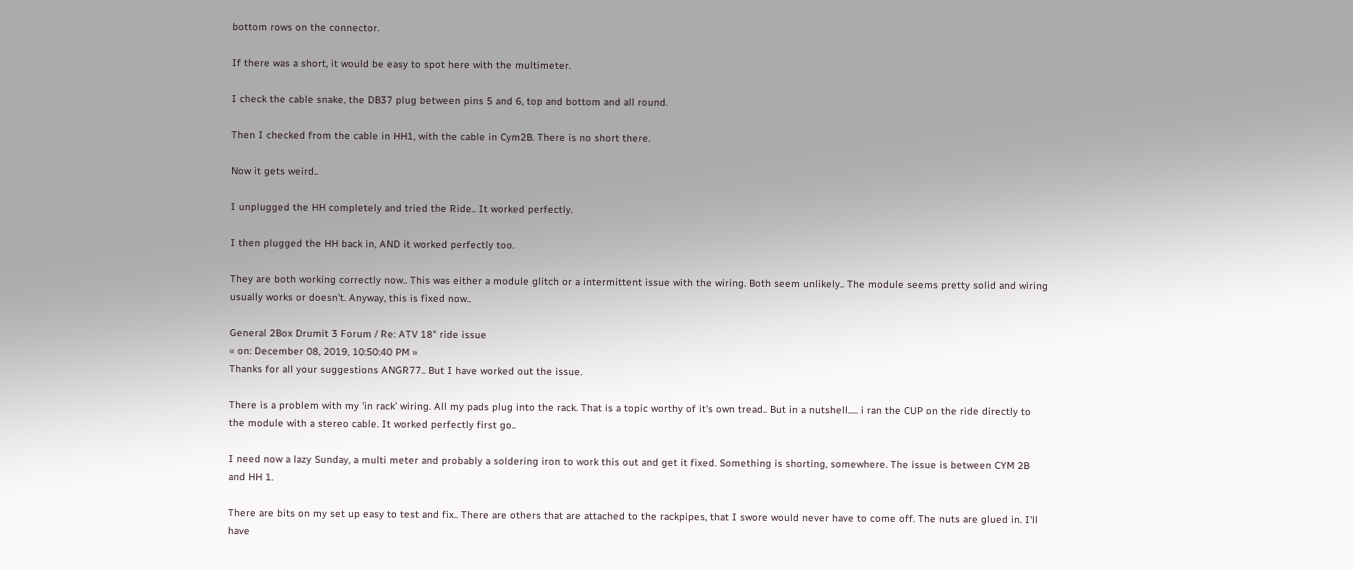bottom rows on the connector.

If there was a short, it would be easy to spot here with the multimeter.

I check the cable snake, the DB37 plug between pins 5 and 6, top and bottom and all round.

Then I checked from the cable in HH1, with the cable in Cym2B. There is no short there.

Now it gets weird..

I unplugged the HH completely and tried the Ride.. It worked perfectly.

I then plugged the HH back in, AND it worked perfectly too.

They are both working correctly now.. This was either a module glitch or a intermittent issue with the wiring. Both seem unlikely.. The module seems pretty solid and wiring usually works or doesn't. Anyway, this is fixed now..

General 2Box Drumit 3 Forum / Re: ATV 18" ride issue
« on: December 08, 2019, 10:50:40 PM »
Thanks for all your suggestions ANGR77.. But I have worked out the issue.

There is a problem with my 'in rack' wiring. All my pads plug into the rack. That is a topic worthy of it's own tread.. But in a nutshell..... i ran the CUP on the ride directly to the module with a stereo cable. It worked perfectly first go..

I need now a lazy Sunday, a multi meter and probably a soldering iron to work this out and get it fixed. Something is shorting, somewhere. The issue is between CYM 2B and HH 1.

There are bits on my set up easy to test and fix.. There are others that are attached to the rackpipes, that I swore would never have to come off. The nuts are glued in. I'll have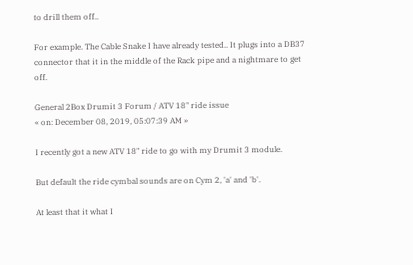to drill them off..

For example. The Cable Snake I have already tested.. It plugs into a DB37 connector that it in the middle of the Rack pipe and a nightmare to get off.

General 2Box Drumit 3 Forum / ATV 18" ride issue
« on: December 08, 2019, 05:07:39 AM »

I recently got a new ATV 18" ride to go with my Drumit 3 module.

But default the ride cymbal sounds are on Cym 2, 'a' and 'b'.

At least that it what I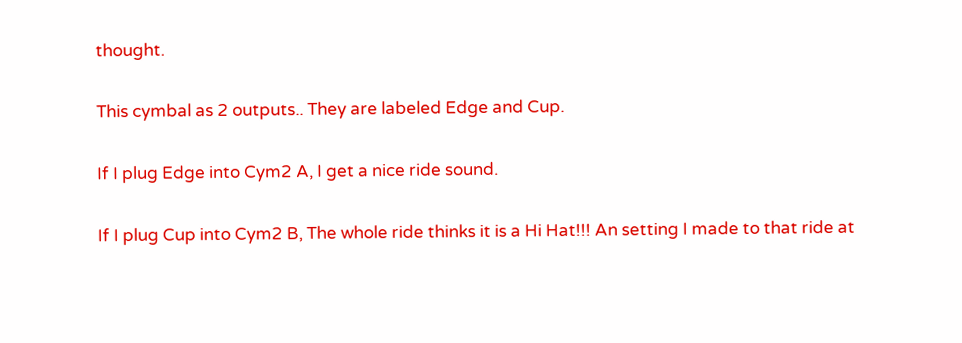thought.

This cymbal as 2 outputs.. They are labeled Edge and Cup.

If I plug Edge into Cym2 A, I get a nice ride sound.

If I plug Cup into Cym2 B, The whole ride thinks it is a Hi Hat!!! An setting I made to that ride at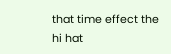that time effect the hi hat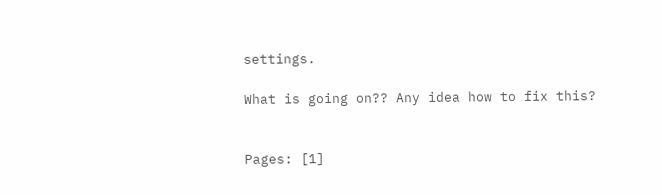settings.

What is going on?? Any idea how to fix this?


Pages: [1]